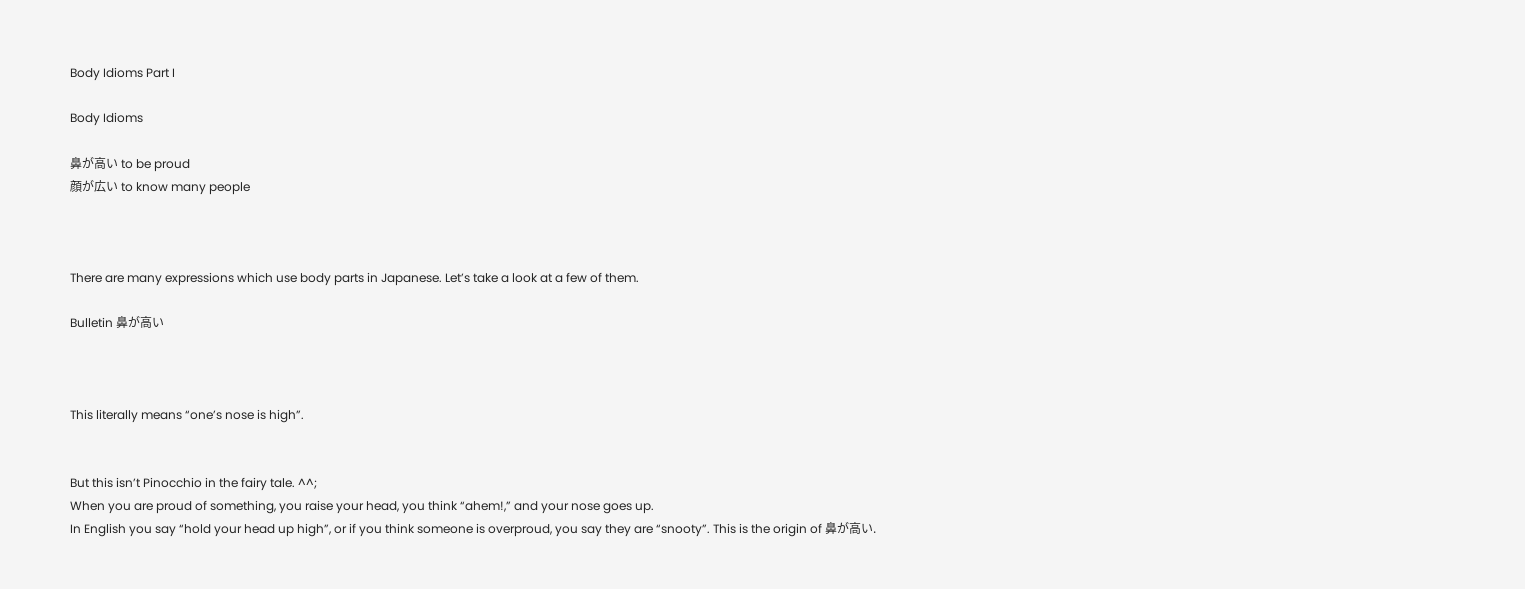Body Idioms Part I

Body Idioms

鼻が高い to be proud
顔が広い to know many people



There are many expressions which use body parts in Japanese. Let’s take a look at a few of them.

Bulletin 鼻が高い



This literally means “one’s nose is high”.


But this isn’t Pinocchio in the fairy tale. ^^;
When you are proud of something, you raise your head, you think “ahem!,” and your nose goes up.
In English you say “hold your head up high”, or if you think someone is overproud, you say they are “snooty”. This is the origin of 鼻が高い.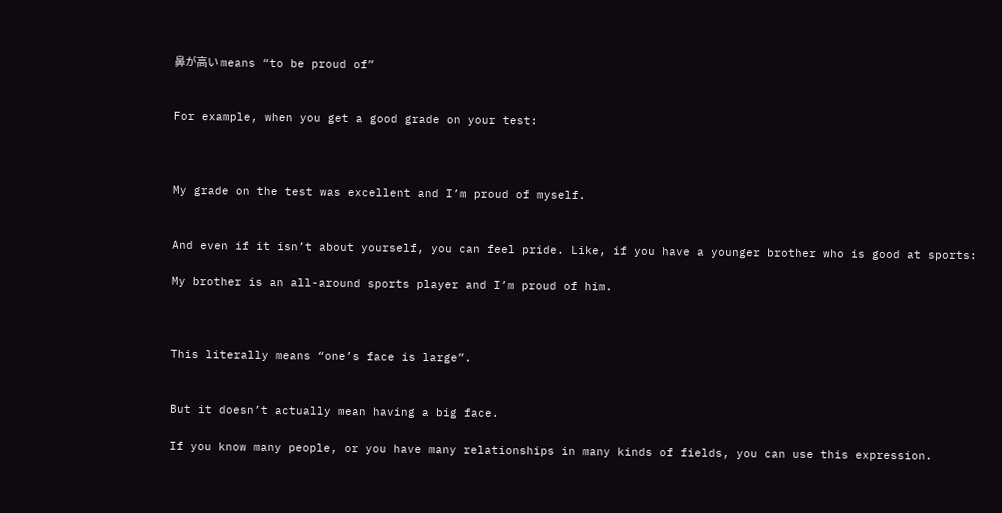鼻が高い means “to be proud of”


For example, when you get a good grade on your test:



My grade on the test was excellent and I’m proud of myself.


And even if it isn’t about yourself, you can feel pride. Like, if you have a younger brother who is good at sports:

My brother is an all-around sports player and I’m proud of him.



This literally means “one’s face is large”.


But it doesn’t actually mean having a big face.

If you know many people, or you have many relationships in many kinds of fields, you can use this expression.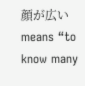顔が広い means “to know many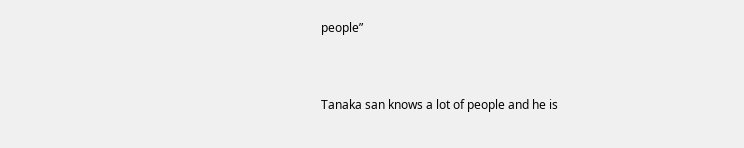people”


Tanaka san knows a lot of people and he is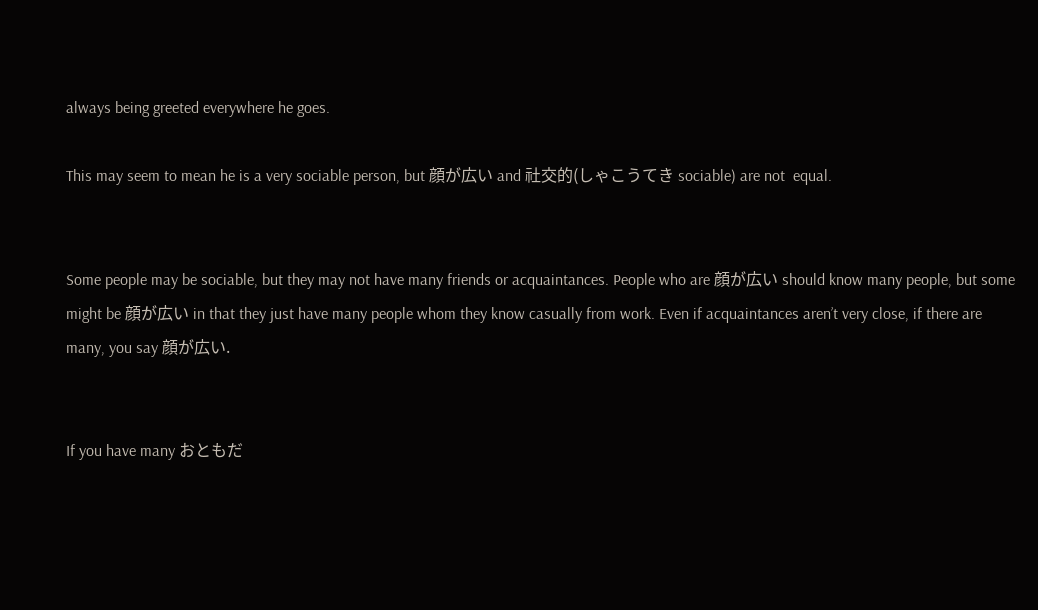always being greeted everywhere he goes.

This may seem to mean he is a very sociable person, but 顔が広い and 社交的(しゃこうてき sociable) are not  equal.


Some people may be sociable, but they may not have many friends or acquaintances. People who are 顔が広い should know many people, but some might be 顔が広い in that they just have many people whom they know casually from work. Even if acquaintances aren’t very close, if there are many, you say 顔が広い.


If you have many おともだ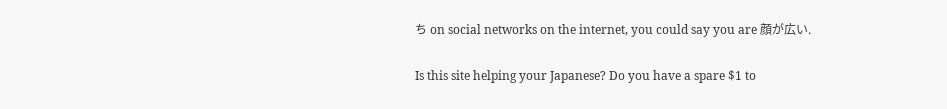ち on social networks on the internet, you could say you are 顔が広い.

Is this site helping your Japanese? Do you have a spare $1 to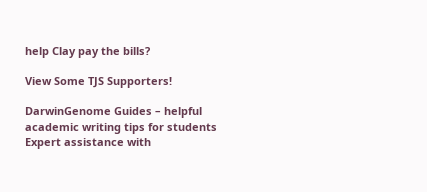help Clay pay the bills?

View Some TJS Supporters!

DarwinGenome Guides – helpful academic writing tips for students
Expert assistance with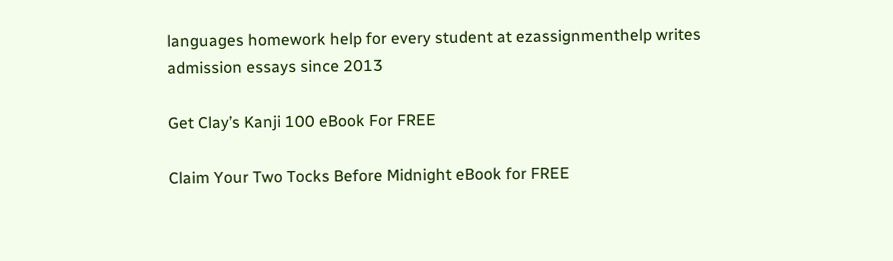languages homework help for every student at ezassignmenthelp writes admission essays since 2013

Get Clay’s Kanji 100 eBook For FREE

Claim Your Two Tocks Before Midnight eBook for FREE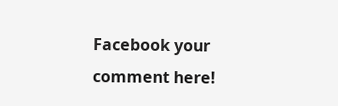Facebook your comment here!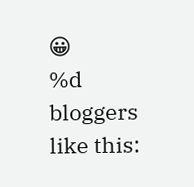😀
%d bloggers like this: